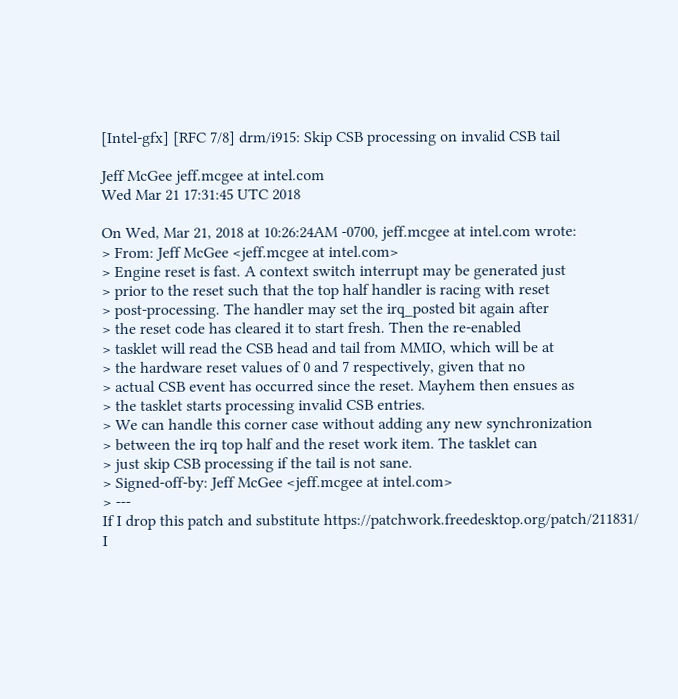[Intel-gfx] [RFC 7/8] drm/i915: Skip CSB processing on invalid CSB tail

Jeff McGee jeff.mcgee at intel.com
Wed Mar 21 17:31:45 UTC 2018

On Wed, Mar 21, 2018 at 10:26:24AM -0700, jeff.mcgee at intel.com wrote:
> From: Jeff McGee <jeff.mcgee at intel.com>
> Engine reset is fast. A context switch interrupt may be generated just
> prior to the reset such that the top half handler is racing with reset
> post-processing. The handler may set the irq_posted bit again after
> the reset code has cleared it to start fresh. Then the re-enabled
> tasklet will read the CSB head and tail from MMIO, which will be at
> the hardware reset values of 0 and 7 respectively, given that no
> actual CSB event has occurred since the reset. Mayhem then ensues as
> the tasklet starts processing invalid CSB entries.
> We can handle this corner case without adding any new synchronization
> between the irq top half and the reset work item. The tasklet can
> just skip CSB processing if the tail is not sane.
> Signed-off-by: Jeff McGee <jeff.mcgee at intel.com>
> ---
If I drop this patch and substitute https://patchwork.freedesktop.org/patch/211831/
I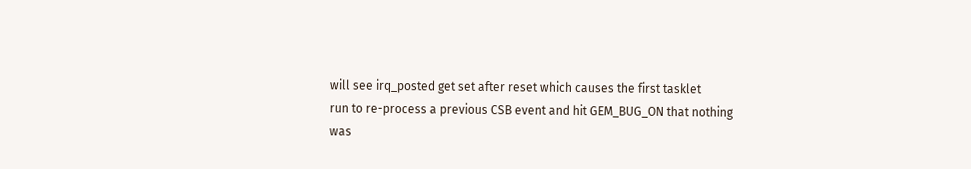will see irq_posted get set after reset which causes the first tasklet
run to re-process a previous CSB event and hit GEM_BUG_ON that nothing
was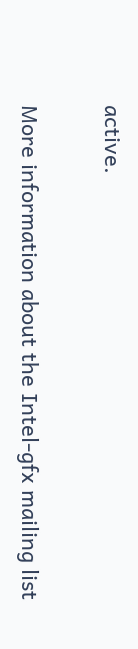active.

More information about the Intel-gfx mailing list